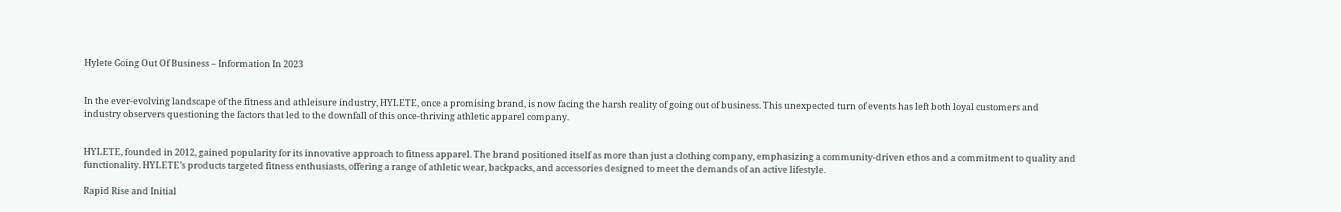Hylete Going Out Of Business – Information In 2023


In the ever-evolving landscape of the fitness and athleisure industry, HYLETE, once a promising brand, is now facing the harsh reality of going out of business. This unexpected turn of events has left both loyal customers and industry observers questioning the factors that led to the downfall of this once-thriving athletic apparel company.


HYLETE, founded in 2012, gained popularity for its innovative approach to fitness apparel. The brand positioned itself as more than just a clothing company, emphasizing a community-driven ethos and a commitment to quality and functionality. HYLETE’s products targeted fitness enthusiasts, offering a range of athletic wear, backpacks, and accessories designed to meet the demands of an active lifestyle.

Rapid Rise and Initial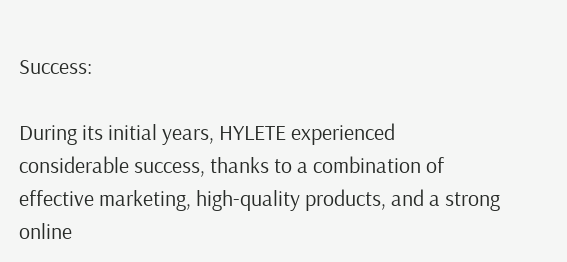Success:

During its initial years, HYLETE experienced considerable success, thanks to a combination of effective marketing, high-quality products, and a strong online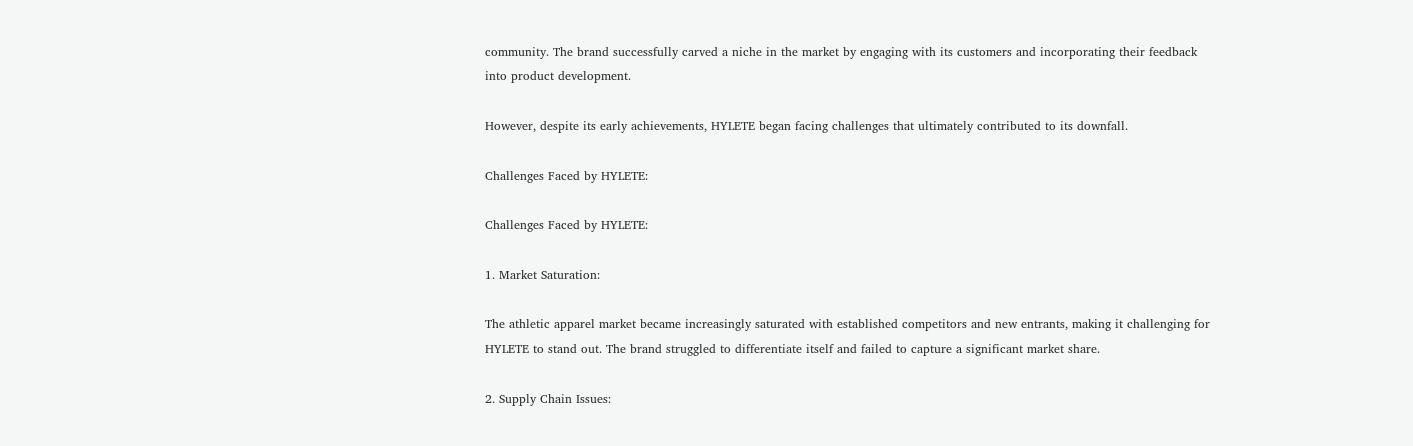community. The brand successfully carved a niche in the market by engaging with its customers and incorporating their feedback into product development.

However, despite its early achievements, HYLETE began facing challenges that ultimately contributed to its downfall.

Challenges Faced by HYLETE:

Challenges Faced by HYLETE:

1. Market Saturation:

The athletic apparel market became increasingly saturated with established competitors and new entrants, making it challenging for HYLETE to stand out. The brand struggled to differentiate itself and failed to capture a significant market share.

2. Supply Chain Issues: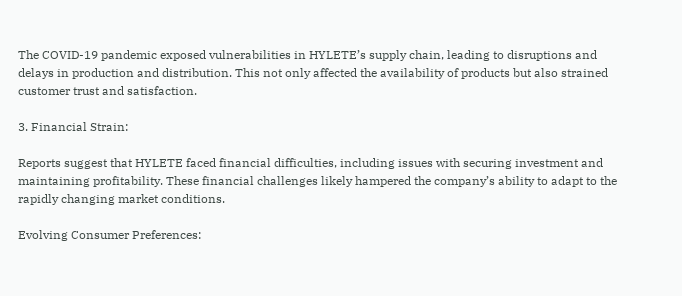The COVID-19 pandemic exposed vulnerabilities in HYLETE’s supply chain, leading to disruptions and delays in production and distribution. This not only affected the availability of products but also strained customer trust and satisfaction.

3. Financial Strain:

Reports suggest that HYLETE faced financial difficulties, including issues with securing investment and maintaining profitability. These financial challenges likely hampered the company’s ability to adapt to the rapidly changing market conditions.

Evolving Consumer Preferences: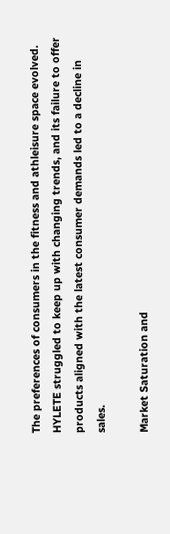The preferences of consumers in the fitness and athleisure space evolved. HYLETE struggled to keep up with changing trends, and its failure to offer products aligned with the latest consumer demands led to a decline in sales.

Market Saturation and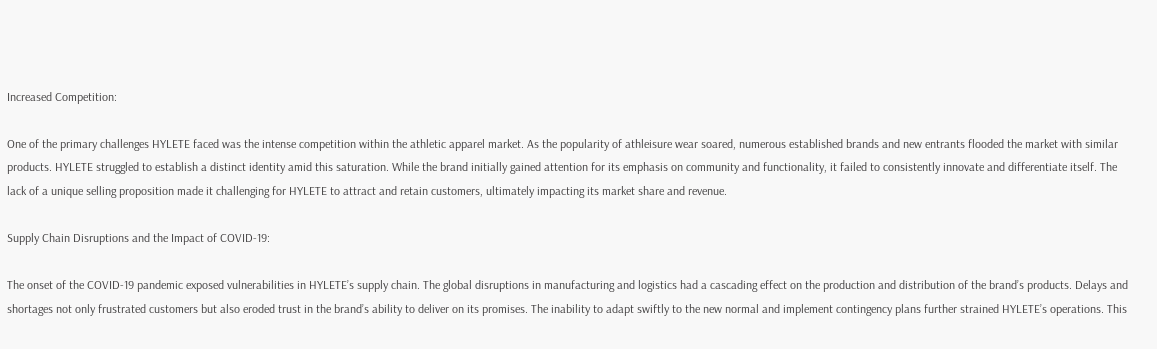Increased Competition:

One of the primary challenges HYLETE faced was the intense competition within the athletic apparel market. As the popularity of athleisure wear soared, numerous established brands and new entrants flooded the market with similar products. HYLETE struggled to establish a distinct identity amid this saturation. While the brand initially gained attention for its emphasis on community and functionality, it failed to consistently innovate and differentiate itself. The lack of a unique selling proposition made it challenging for HYLETE to attract and retain customers, ultimately impacting its market share and revenue.

Supply Chain Disruptions and the Impact of COVID-19:

The onset of the COVID-19 pandemic exposed vulnerabilities in HYLETE’s supply chain. The global disruptions in manufacturing and logistics had a cascading effect on the production and distribution of the brand’s products. Delays and shortages not only frustrated customers but also eroded trust in the brand’s ability to deliver on its promises. The inability to adapt swiftly to the new normal and implement contingency plans further strained HYLETE’s operations. This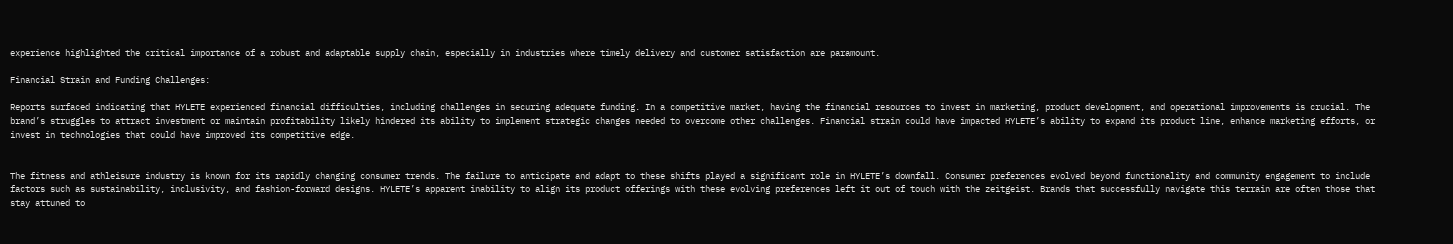experience highlighted the critical importance of a robust and adaptable supply chain, especially in industries where timely delivery and customer satisfaction are paramount.

Financial Strain and Funding Challenges:

Reports surfaced indicating that HYLETE experienced financial difficulties, including challenges in securing adequate funding. In a competitive market, having the financial resources to invest in marketing, product development, and operational improvements is crucial. The brand’s struggles to attract investment or maintain profitability likely hindered its ability to implement strategic changes needed to overcome other challenges. Financial strain could have impacted HYLETE’s ability to expand its product line, enhance marketing efforts, or invest in technologies that could have improved its competitive edge.


The fitness and athleisure industry is known for its rapidly changing consumer trends. The failure to anticipate and adapt to these shifts played a significant role in HYLETE’s downfall. Consumer preferences evolved beyond functionality and community engagement to include factors such as sustainability, inclusivity, and fashion-forward designs. HYLETE’s apparent inability to align its product offerings with these evolving preferences left it out of touch with the zeitgeist. Brands that successfully navigate this terrain are often those that stay attuned to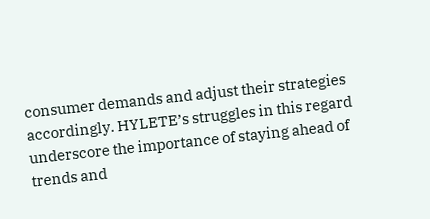consumer demands and adjust their strategies accordingly. HYLETE’s struggles in this regard underscore the importance of staying ahead of trends and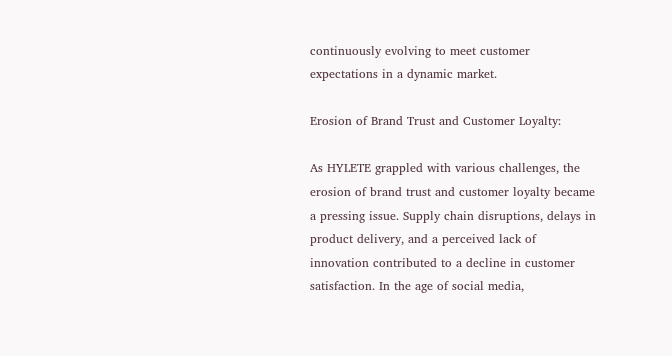continuously evolving to meet customer expectations in a dynamic market.

Erosion of Brand Trust and Customer Loyalty:

As HYLETE grappled with various challenges, the erosion of brand trust and customer loyalty became a pressing issue. Supply chain disruptions, delays in product delivery, and a perceived lack of innovation contributed to a decline in customer satisfaction. In the age of social media,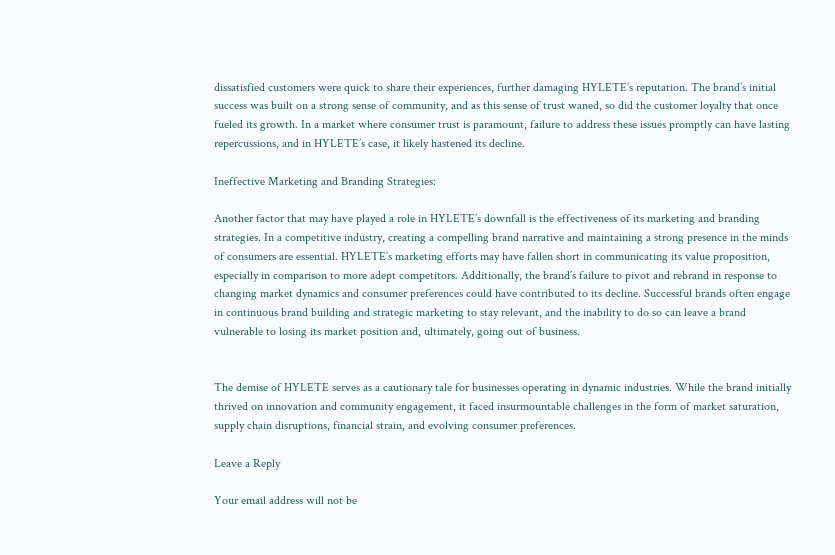dissatisfied customers were quick to share their experiences, further damaging HYLETE’s reputation. The brand’s initial success was built on a strong sense of community, and as this sense of trust waned, so did the customer loyalty that once fueled its growth. In a market where consumer trust is paramount, failure to address these issues promptly can have lasting repercussions, and in HYLETE’s case, it likely hastened its decline.

Ineffective Marketing and Branding Strategies:

Another factor that may have played a role in HYLETE’s downfall is the effectiveness of its marketing and branding strategies. In a competitive industry, creating a compelling brand narrative and maintaining a strong presence in the minds of consumers are essential. HYLETE’s marketing efforts may have fallen short in communicating its value proposition, especially in comparison to more adept competitors. Additionally, the brand’s failure to pivot and rebrand in response to changing market dynamics and consumer preferences could have contributed to its decline. Successful brands often engage in continuous brand building and strategic marketing to stay relevant, and the inability to do so can leave a brand vulnerable to losing its market position and, ultimately, going out of business.


The demise of HYLETE serves as a cautionary tale for businesses operating in dynamic industries. While the brand initially thrived on innovation and community engagement, it faced insurmountable challenges in the form of market saturation, supply chain disruptions, financial strain, and evolving consumer preferences.

Leave a Reply

Your email address will not be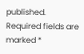published. Required fields are marked *